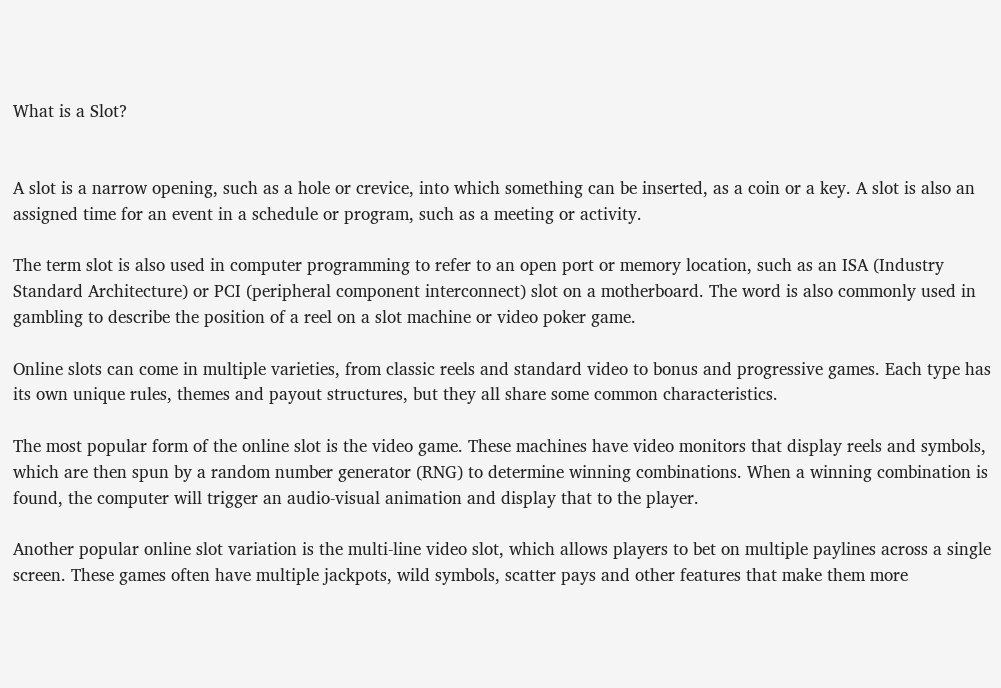What is a Slot?


A slot is a narrow opening, such as a hole or crevice, into which something can be inserted, as a coin or a key. A slot is also an assigned time for an event in a schedule or program, such as a meeting or activity.

The term slot is also used in computer programming to refer to an open port or memory location, such as an ISA (Industry Standard Architecture) or PCI (peripheral component interconnect) slot on a motherboard. The word is also commonly used in gambling to describe the position of a reel on a slot machine or video poker game.

Online slots can come in multiple varieties, from classic reels and standard video to bonus and progressive games. Each type has its own unique rules, themes and payout structures, but they all share some common characteristics.

The most popular form of the online slot is the video game. These machines have video monitors that display reels and symbols, which are then spun by a random number generator (RNG) to determine winning combinations. When a winning combination is found, the computer will trigger an audio-visual animation and display that to the player.

Another popular online slot variation is the multi-line video slot, which allows players to bet on multiple paylines across a single screen. These games often have multiple jackpots, wild symbols, scatter pays and other features that make them more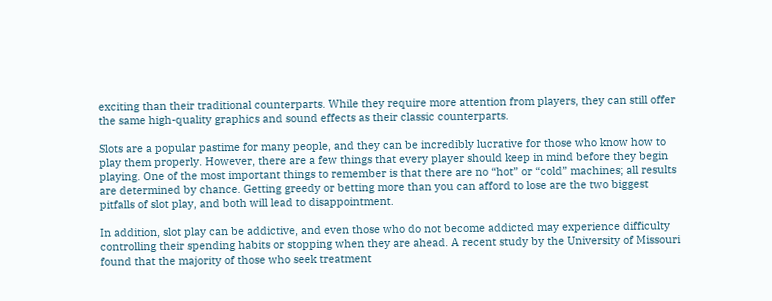exciting than their traditional counterparts. While they require more attention from players, they can still offer the same high-quality graphics and sound effects as their classic counterparts.

Slots are a popular pastime for many people, and they can be incredibly lucrative for those who know how to play them properly. However, there are a few things that every player should keep in mind before they begin playing. One of the most important things to remember is that there are no “hot” or “cold” machines; all results are determined by chance. Getting greedy or betting more than you can afford to lose are the two biggest pitfalls of slot play, and both will lead to disappointment.

In addition, slot play can be addictive, and even those who do not become addicted may experience difficulty controlling their spending habits or stopping when they are ahead. A recent study by the University of Missouri found that the majority of those who seek treatment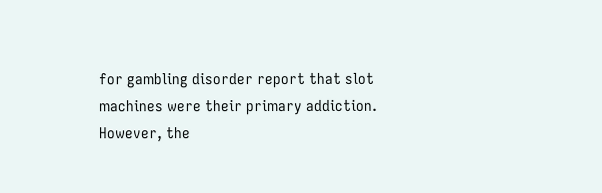for gambling disorder report that slot machines were their primary addiction. However, the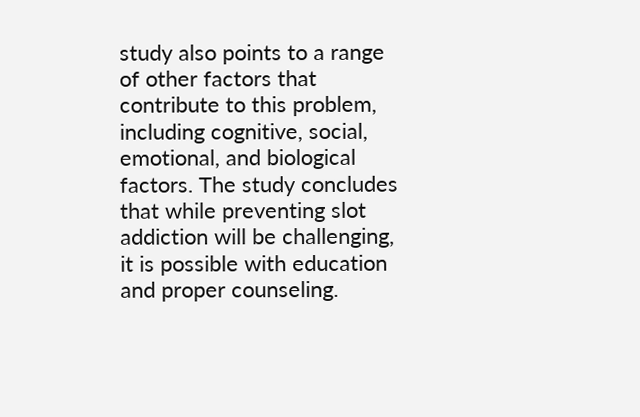study also points to a range of other factors that contribute to this problem, including cognitive, social, emotional, and biological factors. The study concludes that while preventing slot addiction will be challenging, it is possible with education and proper counseling.